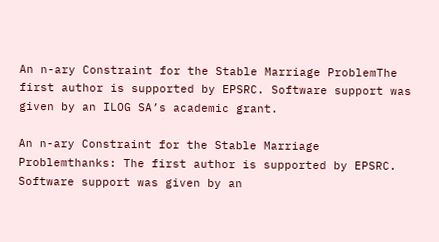An n-ary Constraint for the Stable Marriage ProblemThe first author is supported by EPSRC. Software support was given by an ILOG SA’s academic grant.

An n-ary Constraint for the Stable Marriage Problemthanks: The first author is supported by EPSRC. Software support was given by an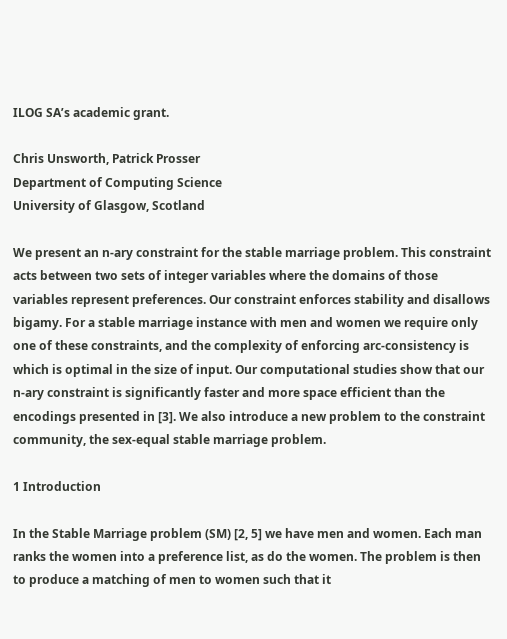ILOG SA’s academic grant.

Chris Unsworth, Patrick Prosser
Department of Computing Science
University of Glasgow, Scotland

We present an n-ary constraint for the stable marriage problem. This constraint acts between two sets of integer variables where the domains of those variables represent preferences. Our constraint enforces stability and disallows bigamy. For a stable marriage instance with men and women we require only one of these constraints, and the complexity of enforcing arc-consistency is which is optimal in the size of input. Our computational studies show that our n-ary constraint is significantly faster and more space efficient than the encodings presented in [3]. We also introduce a new problem to the constraint community, the sex-equal stable marriage problem.

1 Introduction

In the Stable Marriage problem (SM) [2, 5] we have men and women. Each man ranks the women into a preference list, as do the women. The problem is then to produce a matching of men to women such that it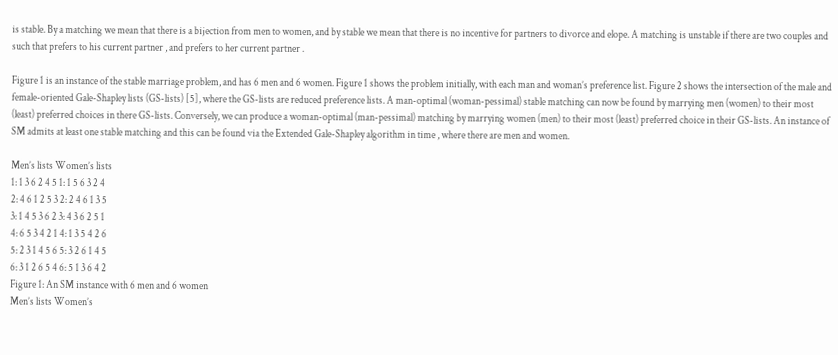is stable. By a matching we mean that there is a bijection from men to women, and by stable we mean that there is no incentive for partners to divorce and elope. A matching is unstable if there are two couples and such that prefers to his current partner , and prefers to her current partner .

Figure 1 is an instance of the stable marriage problem, and has 6 men and 6 women. Figure 1 shows the problem initially, with each man and woman’s preference list. Figure 2 shows the intersection of the male and female-oriented Gale-Shapley lists (GS-lists) [5], where the GS-lists are reduced preference lists. A man-optimal (woman-pessimal) stable matching can now be found by marrying men (women) to their most (least) preferred choices in there GS-lists. Conversely, we can produce a woman-optimal (man-pessimal) matching by marrying women (men) to their most (least) preferred choice in their GS-lists. An instance of SM admits at least one stable matching and this can be found via the Extended Gale-Shapley algorithm in time , where there are men and women.

Men’s lists Women’s lists
1: 1 3 6 2 4 5 1: 1 5 6 3 2 4
2: 4 6 1 2 5 3 2: 2 4 6 1 3 5
3: 1 4 5 3 6 2 3: 4 3 6 2 5 1
4: 6 5 3 4 2 1 4: 1 3 5 4 2 6
5: 2 3 1 4 5 6 5: 3 2 6 1 4 5
6: 3 1 2 6 5 4 6: 5 1 3 6 4 2
Figure 1: An SM instance with 6 men and 6 women
Men’s lists Women’s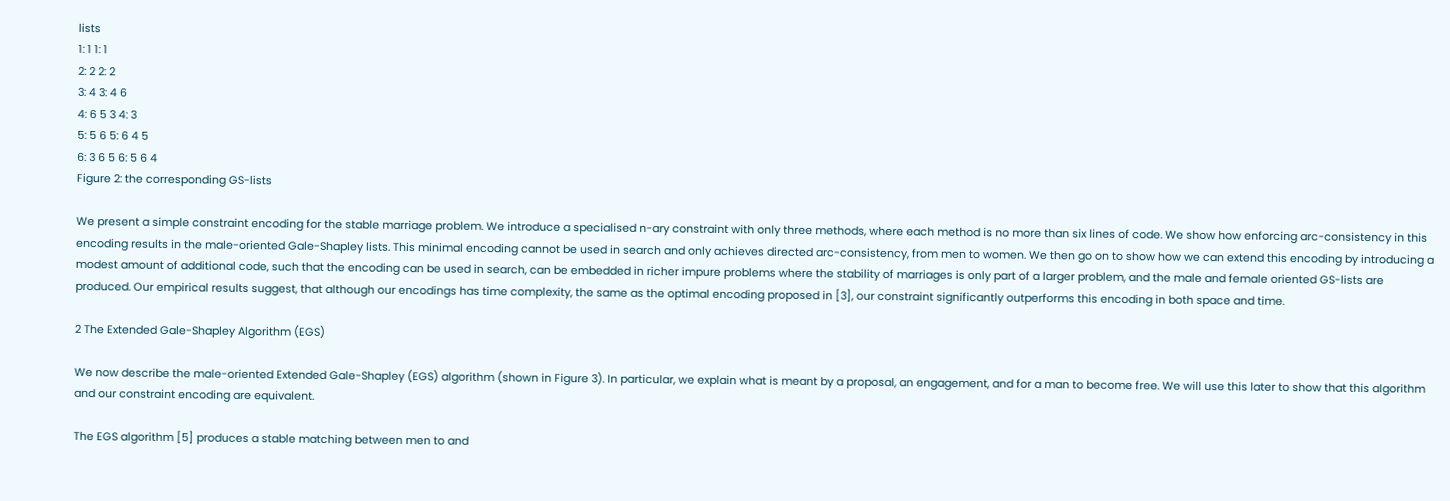lists
1: 1 1: 1
2: 2 2: 2
3: 4 3: 4 6
4: 6 5 3 4: 3
5: 5 6 5: 6 4 5
6: 3 6 5 6: 5 6 4
Figure 2: the corresponding GS-lists

We present a simple constraint encoding for the stable marriage problem. We introduce a specialised n-ary constraint with only three methods, where each method is no more than six lines of code. We show how enforcing arc-consistency in this encoding results in the male-oriented Gale-Shapley lists. This minimal encoding cannot be used in search and only achieves directed arc-consistency, from men to women. We then go on to show how we can extend this encoding by introducing a modest amount of additional code, such that the encoding can be used in search, can be embedded in richer impure problems where the stability of marriages is only part of a larger problem, and the male and female oriented GS-lists are produced. Our empirical results suggest, that although our encodings has time complexity, the same as the optimal encoding proposed in [3], our constraint significantly outperforms this encoding in both space and time.

2 The Extended Gale-Shapley Algorithm (EGS)

We now describe the male-oriented Extended Gale-Shapley (EGS) algorithm (shown in Figure 3). In particular, we explain what is meant by a proposal, an engagement, and for a man to become free. We will use this later to show that this algorithm and our constraint encoding are equivalent.

The EGS algorithm [5] produces a stable matching between men to and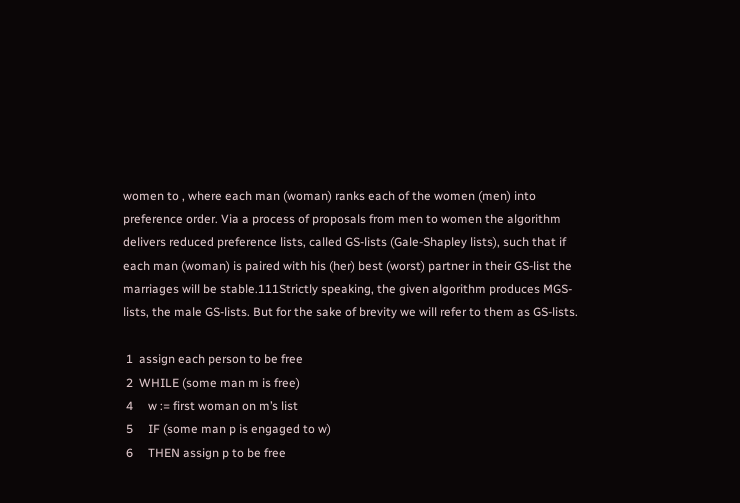women to , where each man (woman) ranks each of the women (men) into preference order. Via a process of proposals from men to women the algorithm delivers reduced preference lists, called GS-lists (Gale-Shapley lists), such that if each man (woman) is paired with his (her) best (worst) partner in their GS-list the marriages will be stable.111Strictly speaking, the given algorithm produces MGS-lists, the male GS-lists. But for the sake of brevity we will refer to them as GS-lists.

 1  assign each person to be free
 2  WHILE (some man m is free)
 4     w := first woman on m’s list
 5     IF (some man p is engaged to w)
 6     THEN assign p to be free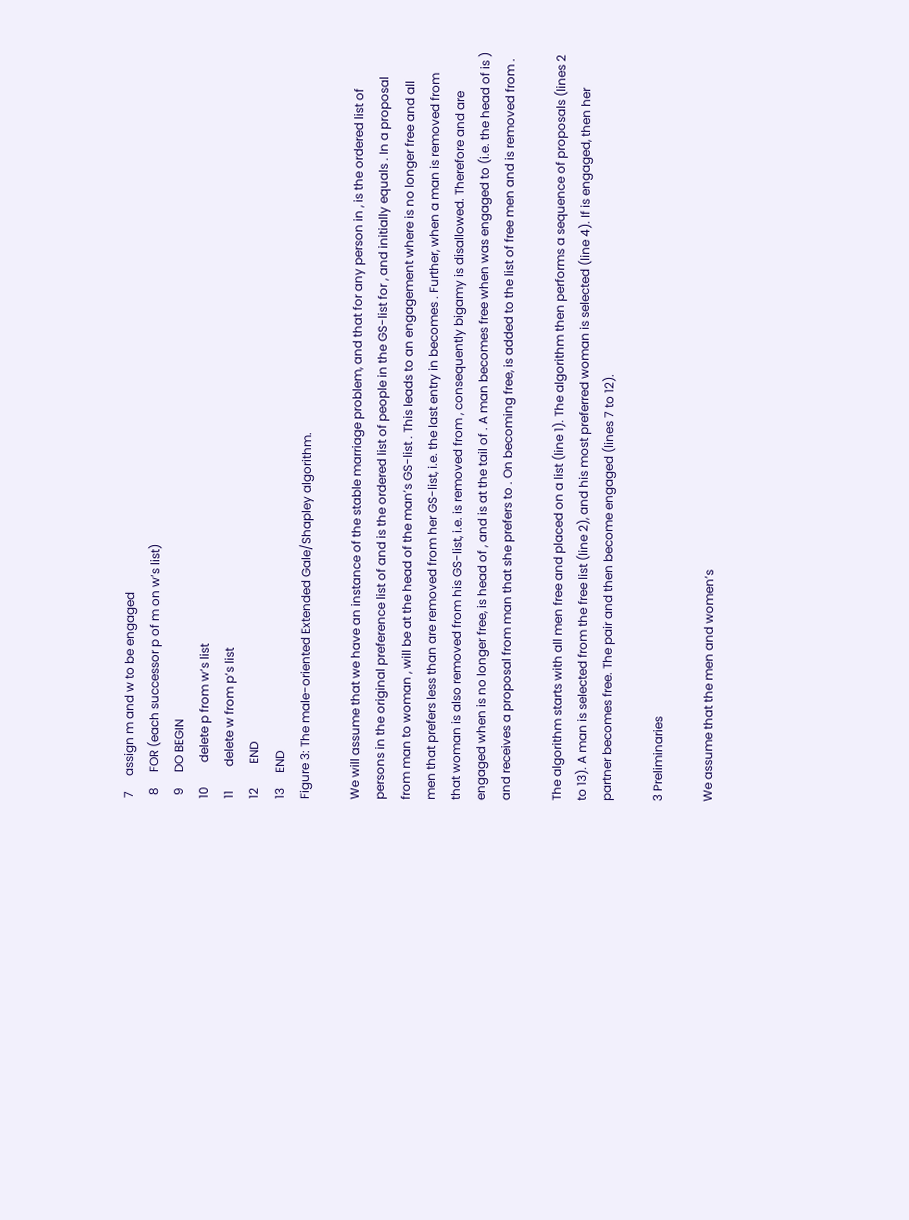7     assign m and w to be engaged
 8     FOR (each successor p of m on w’s list)
 9     DO BEGIN
10        delete p from w’s list
11        delete w from p’s list
12        END
13     END
Figure 3: The male-oriented Extended Gale/Shapley algorithm.

We will assume that we have an instance of the stable marriage problem, and that for any person in , is the ordered list of persons in the original preference list of and is the ordered list of people in the GS-list for , and initially equals . In a proposal from man to woman , will be at the head of the man’s GS-list . This leads to an engagement where is no longer free and all men that prefers less than are removed from her GS-list, i.e. the last entry in becomes . Further, when a man is removed from that woman is also removed from his GS-list, i.e. is removed from , consequently bigamy is disallowed. Therefore and are engaged when is no longer free, is head of , and is at the tail of . A man becomes free when was engaged to (i.e. the head of is ) and receives a proposal from man that she prefers to . On becoming free, is added to the list of free men and is removed from .

The algorithm starts with all men free and placed on a list (line 1). The algorithm then performs a sequence of proposals (lines 2 to 13). A man is selected from the free list (line 2), and his most preferred woman is selected (line 4). If is engaged, then her partner becomes free. The pair and then become engaged (lines 7 to 12).

3 Preliminaries

We assume that the men and women’s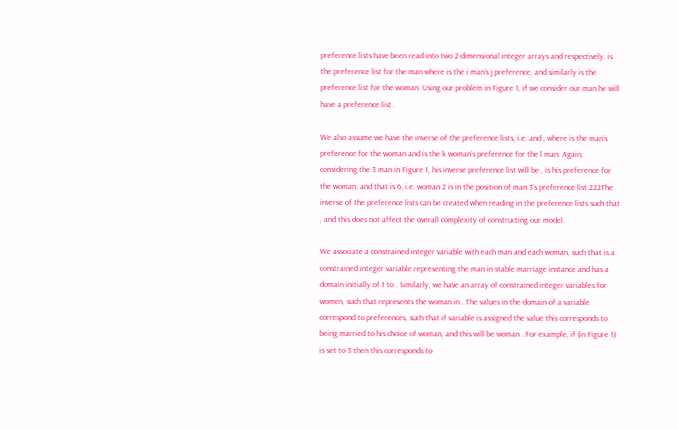preference lists have been read into two 2-dimensional integer arrays and respectively. is the preference list for the man where is the i man’s j preference, and similarly is the preference list for the woman. Using our problem in Figure 1, if we consider our man he will have a preference list .

We also assume we have the inverse of the preference lists, i.e. and , where is the man’s preference for the woman and is the k woman’s preference for the l man. Again, considering the 3 man in Figure 1, his inverse preference list will be , is his preference for the woman, and that is 6, i.e. woman 2 is in the position of man 3’s preference list.222The inverse of the preference lists can be created when reading in the preference lists such that , and this does not affect the overall complexity of constructing our model.

We associate a constrained integer variable with each man and each woman, such that is a constrained integer variable representing the man in stable marriage instance and has a domain initially of 1 to . Similarly, we have an array of constrained integer variables for women, such that represents the woman in . The values in the domain of a variable correspond to preferences, such that if variable is assigned the value this corresponds to being married to his choice of woman, and this will be woman . For example, if (in Figure 1) is set to 3 then this corresponds to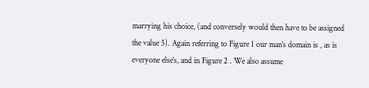marrying his choice, (and conversely would then have to be assigned the value 5). Again referring to Figure 1 our man’s domain is , as is everyone else’s, and in Figure 2 . We also assume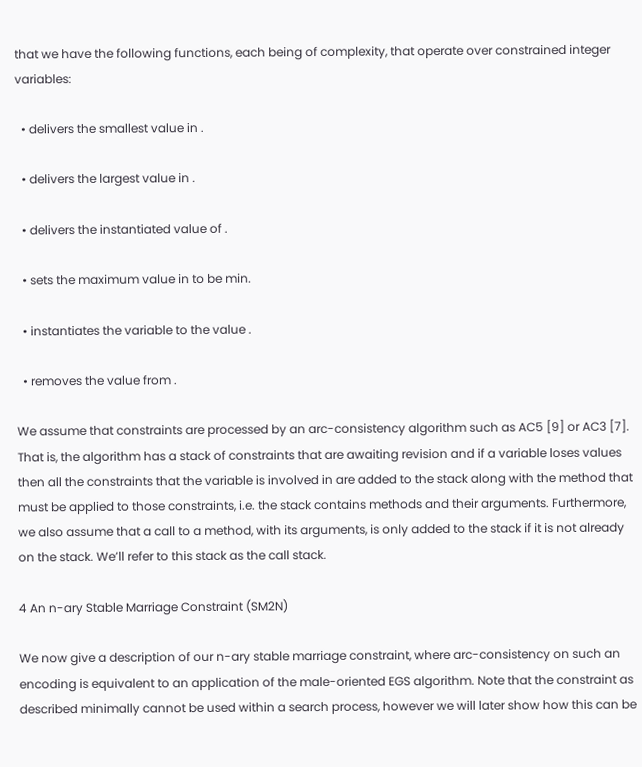that we have the following functions, each being of complexity, that operate over constrained integer variables:

  • delivers the smallest value in .

  • delivers the largest value in .

  • delivers the instantiated value of .

  • sets the maximum value in to be min.

  • instantiates the variable to the value .

  • removes the value from .

We assume that constraints are processed by an arc-consistency algorithm such as AC5 [9] or AC3 [7]. That is, the algorithm has a stack of constraints that are awaiting revision and if a variable loses values then all the constraints that the variable is involved in are added to the stack along with the method that must be applied to those constraints, i.e. the stack contains methods and their arguments. Furthermore, we also assume that a call to a method, with its arguments, is only added to the stack if it is not already on the stack. We’ll refer to this stack as the call stack.

4 An n-ary Stable Marriage Constraint (SM2N)

We now give a description of our n-ary stable marriage constraint, where arc-consistency on such an encoding is equivalent to an application of the male-oriented EGS algorithm. Note that the constraint as described minimally cannot be used within a search process, however we will later show how this can be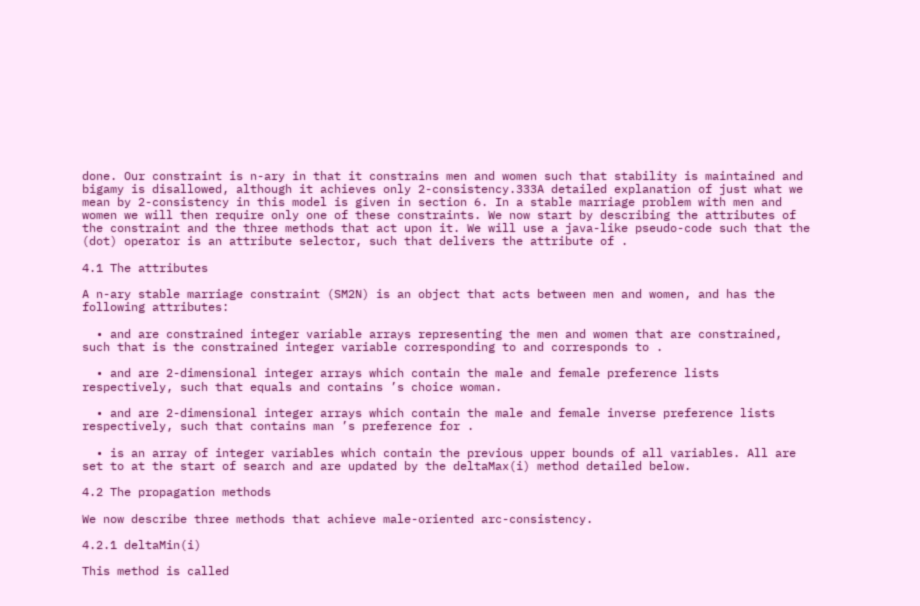done. Our constraint is n-ary in that it constrains men and women such that stability is maintained and bigamy is disallowed, although it achieves only 2-consistency.333A detailed explanation of just what we mean by 2-consistency in this model is given in section 6. In a stable marriage problem with men and women we will then require only one of these constraints. We now start by describing the attributes of the constraint and the three methods that act upon it. We will use a java-like pseudo-code such that the (dot) operator is an attribute selector, such that delivers the attribute of .

4.1 The attributes

A n-ary stable marriage constraint (SM2N) is an object that acts between men and women, and has the following attributes:

  • and are constrained integer variable arrays representing the men and women that are constrained, such that is the constrained integer variable corresponding to and corresponds to .

  • and are 2-dimensional integer arrays which contain the male and female preference lists respectively, such that equals and contains ’s choice woman.

  • and are 2-dimensional integer arrays which contain the male and female inverse preference lists respectively, such that contains man ’s preference for .

  • is an array of integer variables which contain the previous upper bounds of all variables. All are set to at the start of search and are updated by the deltaMax(i) method detailed below.

4.2 The propagation methods

We now describe three methods that achieve male-oriented arc-consistency.

4.2.1 deltaMin(i)

This method is called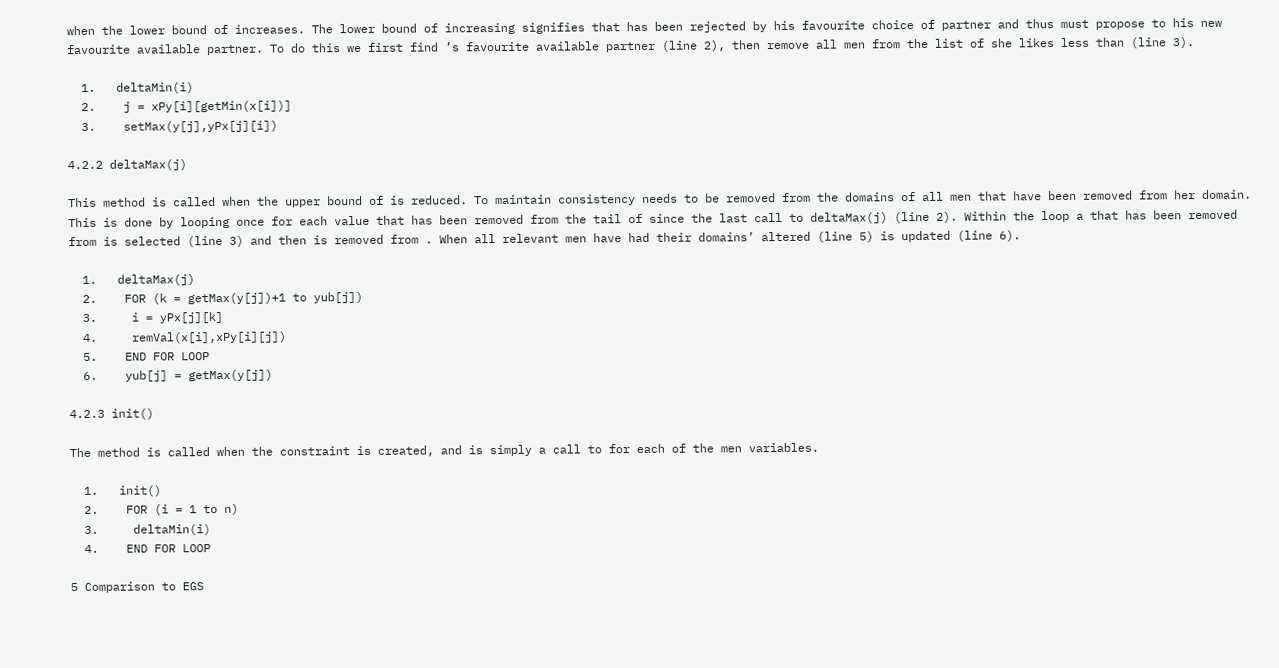when the lower bound of increases. The lower bound of increasing signifies that has been rejected by his favourite choice of partner and thus must propose to his new favourite available partner. To do this we first find ’s favourite available partner (line 2), then remove all men from the list of she likes less than (line 3).

  1.   deltaMin(i)
  2.    j = xPy[i][getMin(x[i])]
  3.    setMax(y[j],yPx[j][i])

4.2.2 deltaMax(j)

This method is called when the upper bound of is reduced. To maintain consistency needs to be removed from the domains of all men that have been removed from her domain. This is done by looping once for each value that has been removed from the tail of since the last call to deltaMax(j) (line 2). Within the loop a that has been removed from is selected (line 3) and then is removed from . When all relevant men have had their domains’ altered (line 5) is updated (line 6).

  1.   deltaMax(j)
  2.    FOR (k = getMax(y[j])+1 to yub[j])
  3.     i = yPx[j][k]
  4.     remVal(x[i],xPy[i][j])
  5.    END FOR LOOP
  6.    yub[j] = getMax(y[j])

4.2.3 init()

The method is called when the constraint is created, and is simply a call to for each of the men variables.

  1.   init()
  2.    FOR (i = 1 to n)
  3.     deltaMin(i)
  4.    END FOR LOOP

5 Comparison to EGS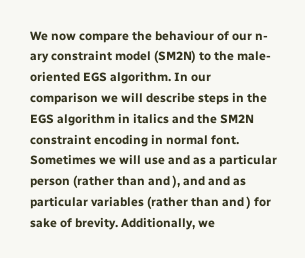We now compare the behaviour of our n-ary constraint model (SM2N) to the male-oriented EGS algorithm. In our comparison we will describe steps in the EGS algorithm in italics and the SM2N constraint encoding in normal font. Sometimes we will use and as a particular person (rather than and ), and and as particular variables (rather than and ) for sake of brevity. Additionally, we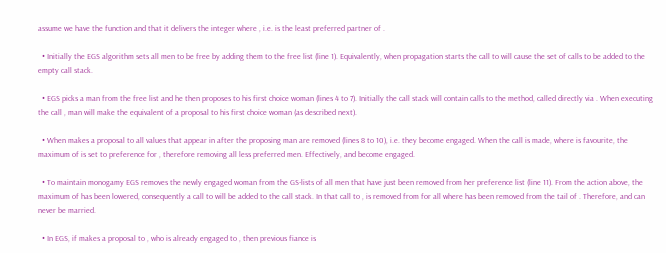assume we have the function and that it delivers the integer where , i.e. is the least preferred partner of .

  • Initially the EGS algorithm sets all men to be free by adding them to the free list (line 1). Equivalently, when propagation starts the call to will cause the set of calls to be added to the empty call stack.

  • EGS picks a man from the free list and he then proposes to his first choice woman (lines 4 to 7). Initially the call stack will contain calls to the method, called directly via . When executing the call , man will make the equivalent of a proposal to his first choice woman (as described next).

  • When makes a proposal to all values that appear in after the proposing man are removed (lines 8 to 10), i.e. they become engaged. When the call is made, where is favourite, the maximum of is set to preference for , therefore removing all less preferred men. Effectively, and become engaged.

  • To maintain monogamy EGS removes the newly engaged woman from the GS-lists of all men that have just been removed from her preference list (line 11). From the action above, the maximum of has been lowered, consequently a call to will be added to the call stack. In that call to , is removed from for all where has been removed from the tail of . Therefore, and can never be married.

  • In EGS, if makes a proposal to , who is already engaged to , then previous fiance is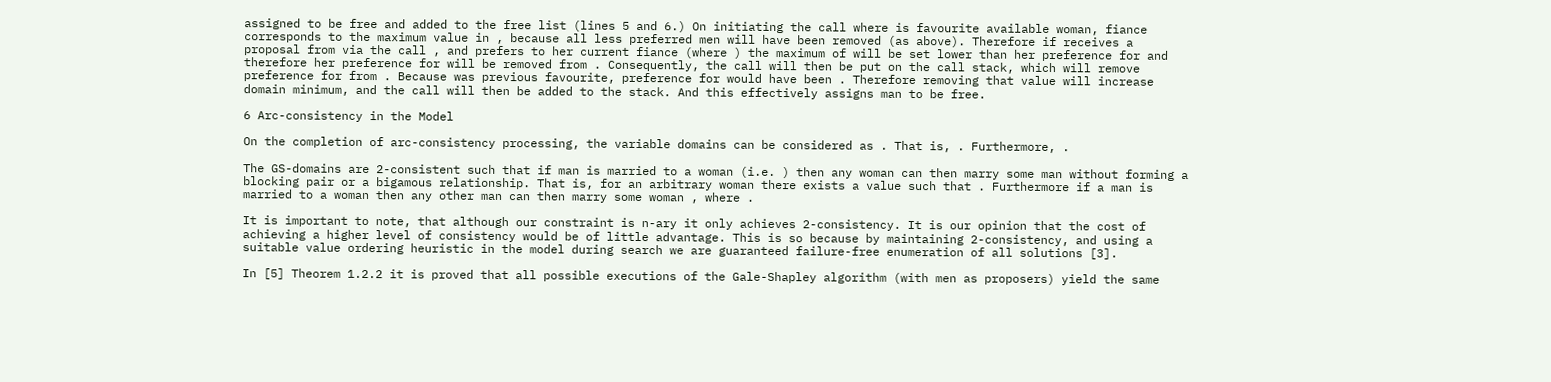assigned to be free and added to the free list (lines 5 and 6.) On initiating the call where is favourite available woman, fiance corresponds to the maximum value in , because all less preferred men will have been removed (as above). Therefore if receives a proposal from via the call , and prefers to her current fiance (where ) the maximum of will be set lower than her preference for and therefore her preference for will be removed from . Consequently, the call will then be put on the call stack, which will remove preference for from . Because was previous favourite, preference for would have been . Therefore removing that value will increase domain minimum, and the call will then be added to the stack. And this effectively assigns man to be free.

6 Arc-consistency in the Model

On the completion of arc-consistency processing, the variable domains can be considered as . That is, . Furthermore, .

The GS-domains are 2-consistent such that if man is married to a woman (i.e. ) then any woman can then marry some man without forming a blocking pair or a bigamous relationship. That is, for an arbitrary woman there exists a value such that . Furthermore if a man is married to a woman then any other man can then marry some woman , where .

It is important to note, that although our constraint is n-ary it only achieves 2-consistency. It is our opinion that the cost of achieving a higher level of consistency would be of little advantage. This is so because by maintaining 2-consistency, and using a suitable value ordering heuristic in the model during search we are guaranteed failure-free enumeration of all solutions [3].

In [5] Theorem 1.2.2 it is proved that all possible executions of the Gale-Shapley algorithm (with men as proposers) yield the same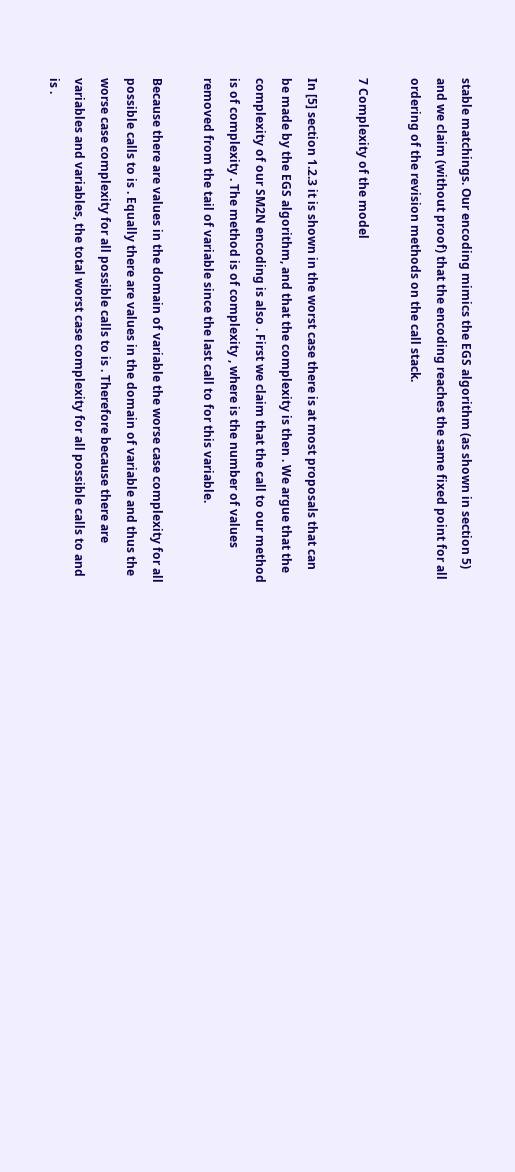stable matchings. Our encoding mimics the EGS algorithm (as shown in section 5) and we claim (without proof) that the encoding reaches the same fixed point for all ordering of the revision methods on the call stack.

7 Complexity of the model

In [5] section 1.2.3 it is shown in the worst case there is at most proposals that can be made by the EGS algorithm, and that the complexity is then . We argue that the complexity of our SM2N encoding is also . First we claim that the call to our method is of complexity . The method is of complexity , where is the number of values removed from the tail of variable since the last call to for this variable.

Because there are values in the domain of variable the worse case complexity for all possible calls to is . Equally there are values in the domain of variable and thus the worse case complexity for all possible calls to is . Therefore because there are variables and variables, the total worst case complexity for all possible calls to and is .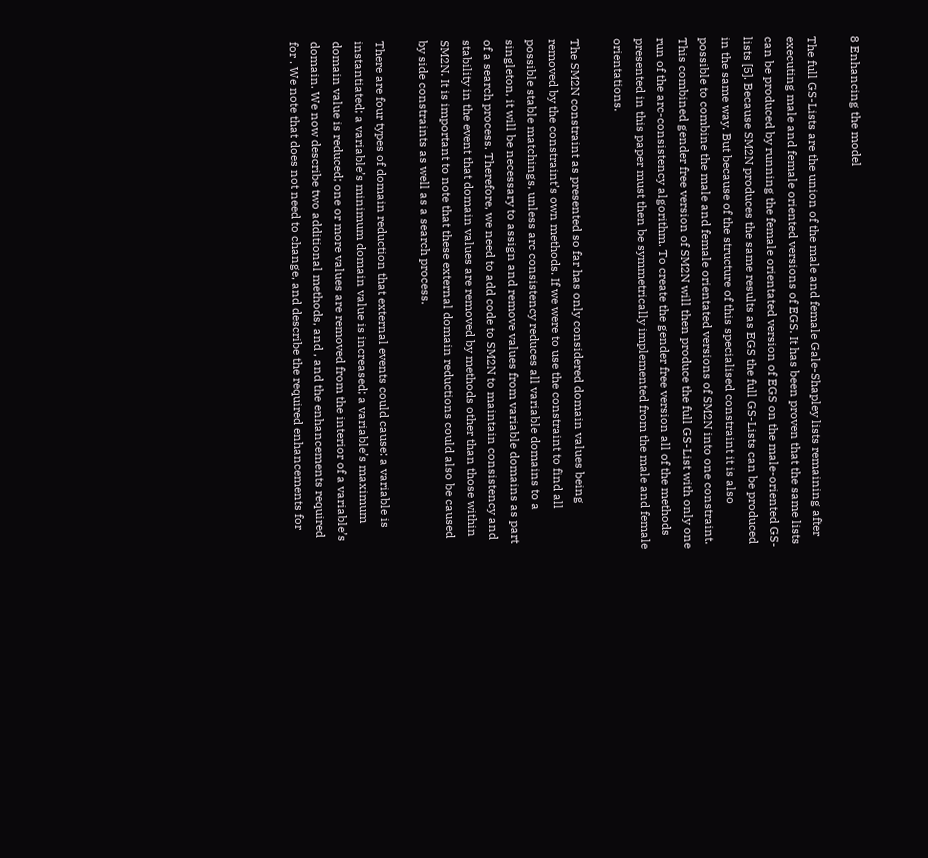8 Enhancing the model

The full GS-Lists are the union of the male and female Gale-Shapley lists remaining after executing male and female oriented versions of EGS. It has been proven that the same lists can be produced by running the female orientated version of EGS on the male-oriented GS-lists [5]. Because SM2N produces the same results as EGS the full GS-Lists can be produced in the same way. But because of the structure of this specialised constraint it is also possible to combine the male and female orientated versions of SM2N into one constraint. This combined gender free version of SM2N will then produce the full GS-List with only one run of the arc-consistency algorithm. To create the gender free version all of the methods presented in this paper must then be symmetrically implemented from the male and female orientations.

The SM2N constraint as presented so far has only considered domain values being removed by the constraint’s own methods. If we were to use the constraint to find all possible stable matchings, unless arc consistency reduces all variable domains to a singleton, it will be necessary to assign and remove values from variable domains as part of a search process. Therefore, we need to add code to SM2N to maintain consistency and stability in the event that domain values are removed by methods other than those within SM2N. It is important to note that these external domain reductions could also be caused by side constraints as well as a search process.

There are four types of domain reduction that external events could cause: a variable is instantiated; a variable’s minimum domain value is increased; a variable’s maximum domain value is reduced; one or more values are removed from the interior of a variable’s domain. We now describe two additional methods, and , and the enhancements required for . We note that does not need to change, and describe the required enhancements for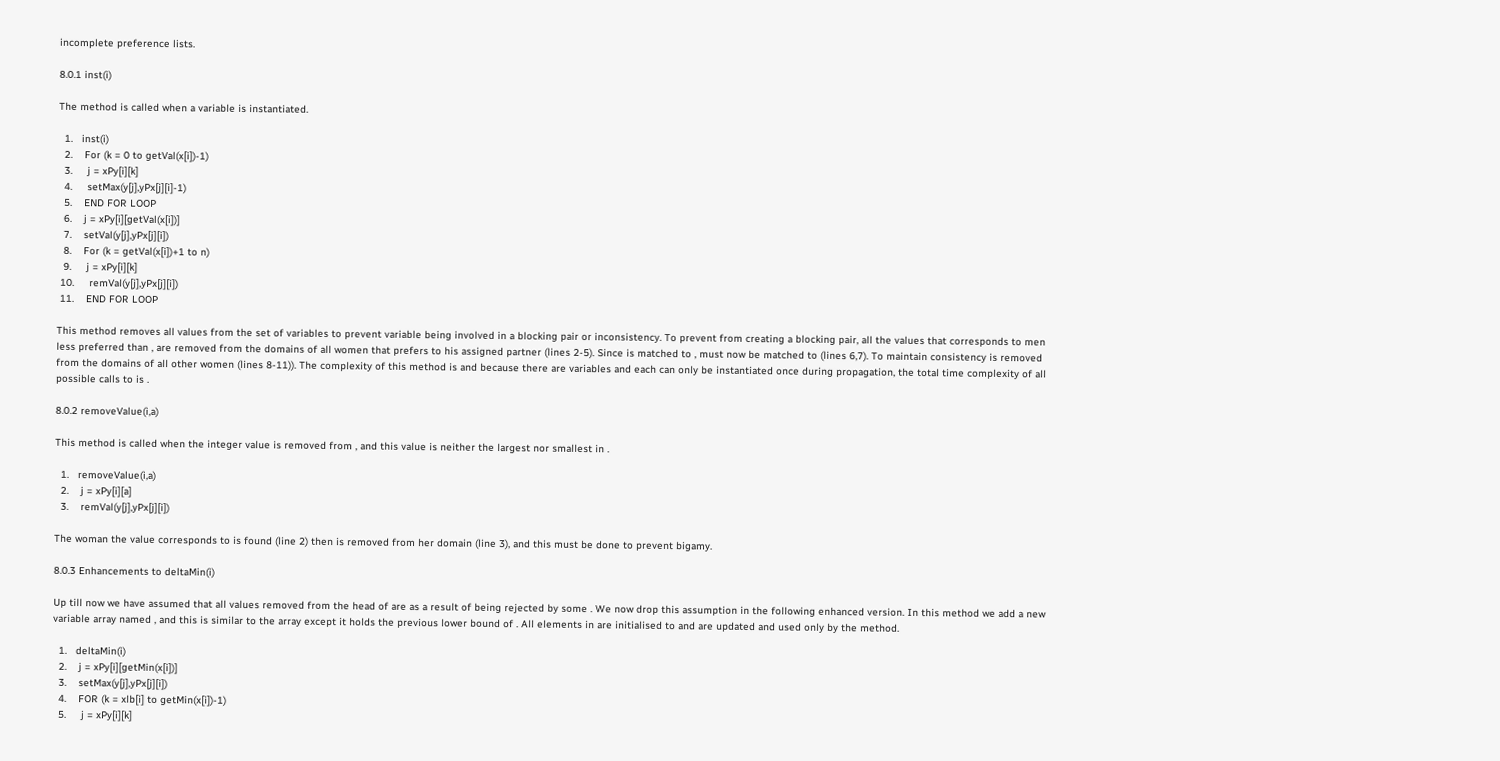incomplete preference lists.

8.0.1 inst(i)

The method is called when a variable is instantiated.

  1.   inst(i)
  2.    For (k = 0 to getVal(x[i])-1)
  3.     j = xPy[i][k]
  4.     setMax(y[j],yPx[j][i]-1)
  5.    END FOR LOOP
  6.    j = xPy[i][getVal(x[i])]
  7.    setVal(y[j],yPx[j][i])
  8.    For (k = getVal(x[i])+1 to n)
  9.     j = xPy[i][k]
 10.     remVal(y[j],yPx[j][i])
 11.    END FOR LOOP

This method removes all values from the set of variables to prevent variable being involved in a blocking pair or inconsistency. To prevent from creating a blocking pair, all the values that corresponds to men less preferred than , are removed from the domains of all women that prefers to his assigned partner (lines 2-5). Since is matched to , must now be matched to (lines 6,7). To maintain consistency is removed from the domains of all other women (lines 8-11)). The complexity of this method is and because there are variables and each can only be instantiated once during propagation, the total time complexity of all possible calls to is .

8.0.2 removeValue(i,a)

This method is called when the integer value is removed from , and this value is neither the largest nor smallest in .

  1.   removeValue(i,a)
  2.    j = xPy[i][a]
  3.    remVal(y[j],yPx[j][i])

The woman the value corresponds to is found (line 2) then is removed from her domain (line 3), and this must be done to prevent bigamy.

8.0.3 Enhancements to deltaMin(i)

Up till now we have assumed that all values removed from the head of are as a result of being rejected by some . We now drop this assumption in the following enhanced version. In this method we add a new variable array named , and this is similar to the array except it holds the previous lower bound of . All elements in are initialised to and are updated and used only by the method.

  1.   deltaMin(i)
  2.    j = xPy[i][getMin(x[i])]
  3.    setMax(y[j],yPx[j][i])
  4.    FOR (k = xlb[i] to getMin(x[i])-1)
  5.     j = xPy[i][k]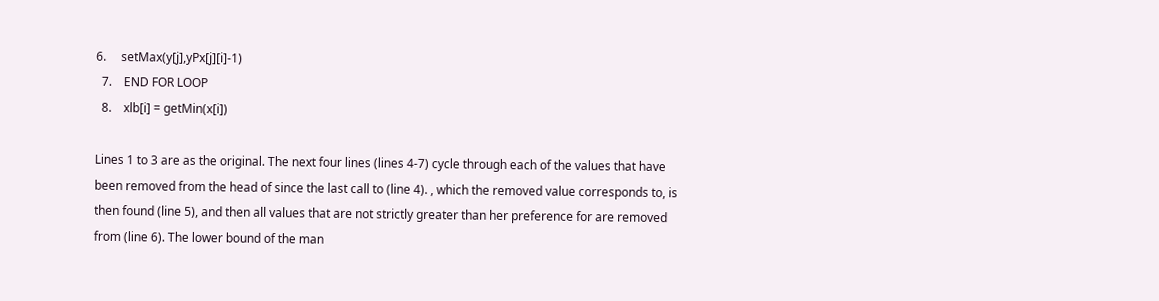6.     setMax(y[j],yPx[j][i]-1)
  7.    END FOR LOOP
  8.    xlb[i] = getMin(x[i])

Lines 1 to 3 are as the original. The next four lines (lines 4-7) cycle through each of the values that have been removed from the head of since the last call to (line 4). , which the removed value corresponds to, is then found (line 5), and then all values that are not strictly greater than her preference for are removed from (line 6). The lower bound of the man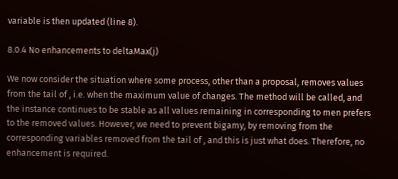variable is then updated (line 8).

8.0.4 No enhancements to deltaMax(j)

We now consider the situation where some process, other than a proposal, removes values from the tail of , i.e. when the maximum value of changes. The method will be called, and the instance continues to be stable as all values remaining in corresponding to men prefers to the removed values. However, we need to prevent bigamy, by removing from the corresponding variables removed from the tail of , and this is just what does. Therefore, no enhancement is required.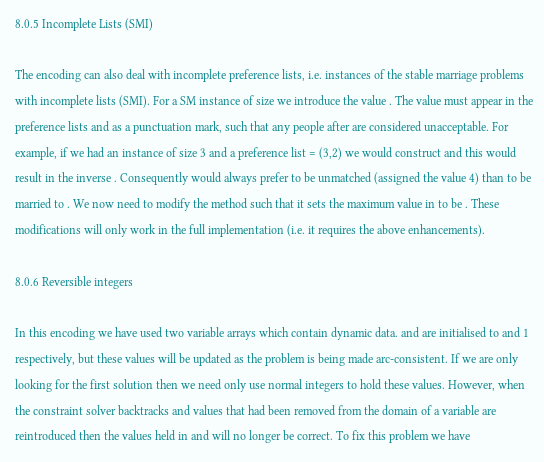8.0.5 Incomplete Lists (SMI)

The encoding can also deal with incomplete preference lists, i.e. instances of the stable marriage problems with incomplete lists (SMI). For a SM instance of size we introduce the value . The value must appear in the preference lists and as a punctuation mark, such that any people after are considered unacceptable. For example, if we had an instance of size 3 and a preference list = (3,2) we would construct and this would result in the inverse . Consequently would always prefer to be unmatched (assigned the value 4) than to be married to . We now need to modify the method such that it sets the maximum value in to be . These modifications will only work in the full implementation (i.e. it requires the above enhancements).

8.0.6 Reversible integers

In this encoding we have used two variable arrays which contain dynamic data. and are initialised to and 1 respectively, but these values will be updated as the problem is being made arc-consistent. If we are only looking for the first solution then we need only use normal integers to hold these values. However, when the constraint solver backtracks and values that had been removed from the domain of a variable are reintroduced then the values held in and will no longer be correct. To fix this problem we have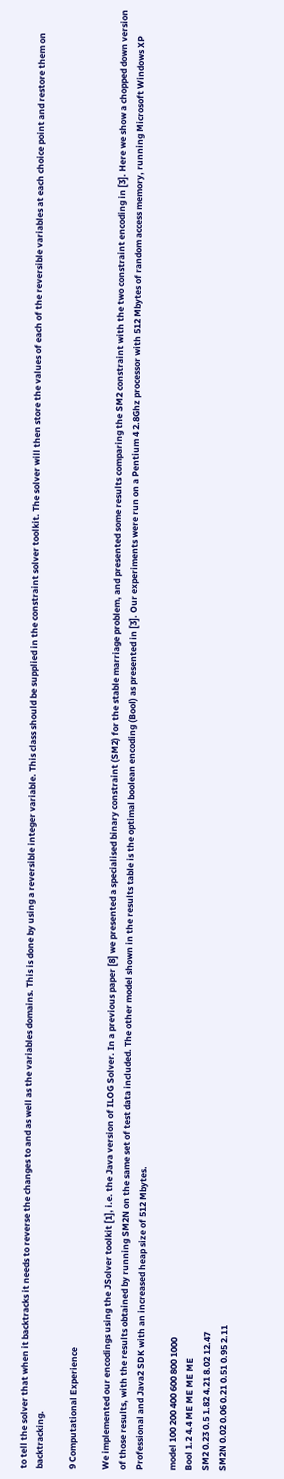to tell the solver that when it backtracks it needs to reverse the changes to and as well as the variables domains. This is done by using a reversible integer variable. This class should be supplied in the constraint solver toolkit. The solver will then store the values of each of the reversible variables at each choice point and restore them on backtracking.

9 Computational Experience

We implemented our encodings using the JSolver toolkit [1], i.e. the Java version of ILOG Solver. In a previous paper [8] we presented a specialised binary constraint (SM2) for the stable marriage problem, and presented some results comparing the SM2 constraint with the two constraint encoding in [3]. Here we show a chopped down version of those results, with the results obtained by running SM2N on the same set of test data included. The other model shown in the results table is the optimal boolean encoding (Bool) as presented in [3]. Our experiments were run on a Pentium 4 2.8Ghz processor with 512 Mbytes of random access memory, running Microsoft Windows XP Professional and Java2 SDK with an increased heap size of 512 Mbytes.

model 100 200 400 600 800 1000
Bool 1.2 4.4 ME ME ME ME
SM2 0.23 0.5 1.82 4.21 8.02 12.47
SM2N 0.02 0.06 0.21 0.51 0.95 2.11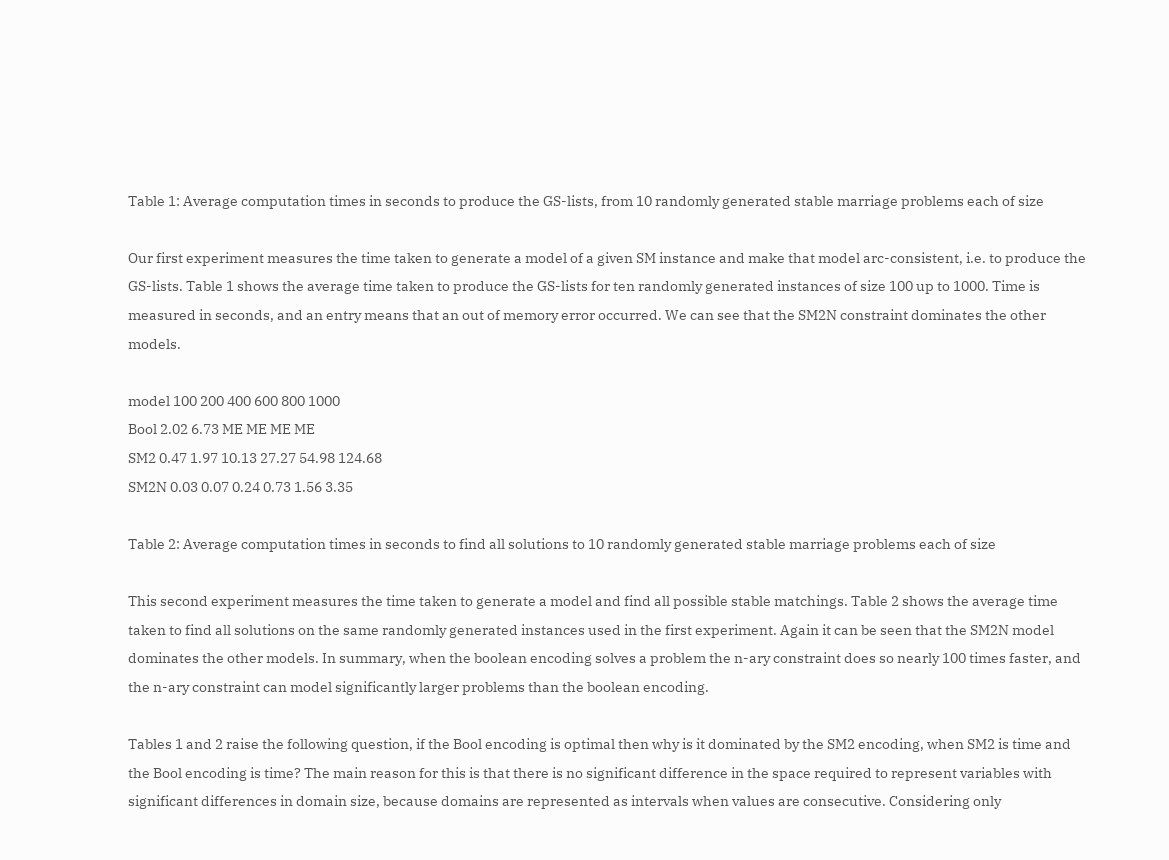Table 1: Average computation times in seconds to produce the GS-lists, from 10 randomly generated stable marriage problems each of size

Our first experiment measures the time taken to generate a model of a given SM instance and make that model arc-consistent, i.e. to produce the GS-lists. Table 1 shows the average time taken to produce the GS-lists for ten randomly generated instances of size 100 up to 1000. Time is measured in seconds, and an entry means that an out of memory error occurred. We can see that the SM2N constraint dominates the other models.

model 100 200 400 600 800 1000
Bool 2.02 6.73 ME ME ME ME
SM2 0.47 1.97 10.13 27.27 54.98 124.68
SM2N 0.03 0.07 0.24 0.73 1.56 3.35

Table 2: Average computation times in seconds to find all solutions to 10 randomly generated stable marriage problems each of size

This second experiment measures the time taken to generate a model and find all possible stable matchings. Table 2 shows the average time taken to find all solutions on the same randomly generated instances used in the first experiment. Again it can be seen that the SM2N model dominates the other models. In summary, when the boolean encoding solves a problem the n-ary constraint does so nearly 100 times faster, and the n-ary constraint can model significantly larger problems than the boolean encoding.

Tables 1 and 2 raise the following question, if the Bool encoding is optimal then why is it dominated by the SM2 encoding, when SM2 is time and the Bool encoding is time? The main reason for this is that there is no significant difference in the space required to represent variables with significant differences in domain size, because domains are represented as intervals when values are consecutive. Considering only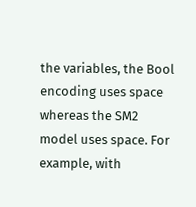the variables, the Bool encoding uses space whereas the SM2 model uses space. For example, with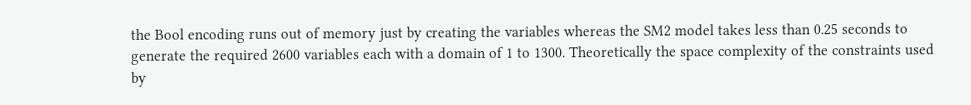the Bool encoding runs out of memory just by creating the variables whereas the SM2 model takes less than 0.25 seconds to generate the required 2600 variables each with a domain of 1 to 1300. Theoretically the space complexity of the constraints used by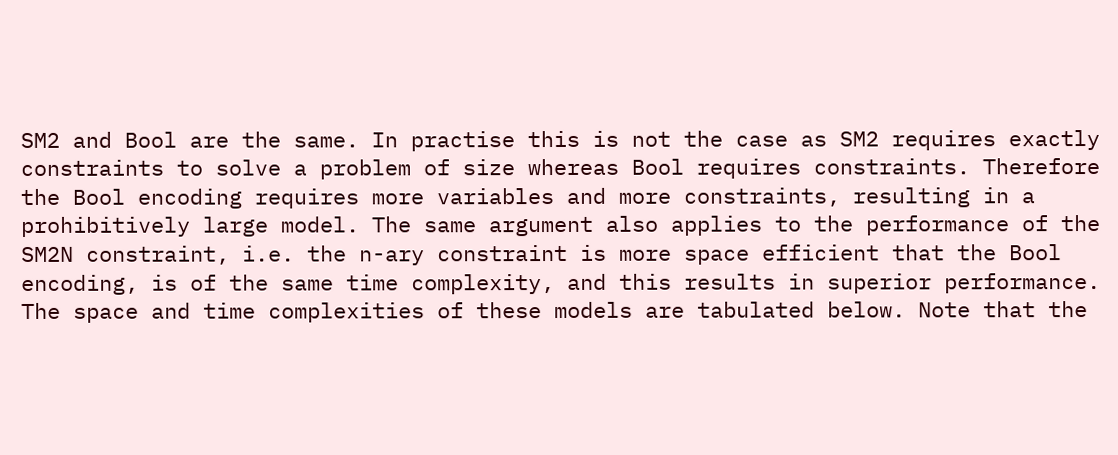SM2 and Bool are the same. In practise this is not the case as SM2 requires exactly constraints to solve a problem of size whereas Bool requires constraints. Therefore the Bool encoding requires more variables and more constraints, resulting in a prohibitively large model. The same argument also applies to the performance of the SM2N constraint, i.e. the n-ary constraint is more space efficient that the Bool encoding, is of the same time complexity, and this results in superior performance. The space and time complexities of these models are tabulated below. Note that the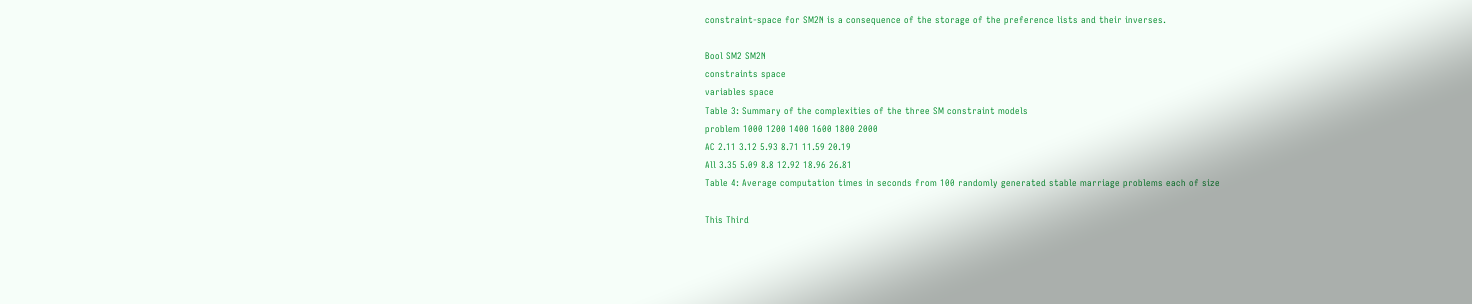constraint-space for SM2N is a consequence of the storage of the preference lists and their inverses.

Bool SM2 SM2N
constraints space
variables space
Table 3: Summary of the complexities of the three SM constraint models
problem 1000 1200 1400 1600 1800 2000
AC 2.11 3.12 5.93 8.71 11.59 20.19
All 3.35 5.09 8.8 12.92 18.96 26.81
Table 4: Average computation times in seconds from 100 randomly generated stable marriage problems each of size

This Third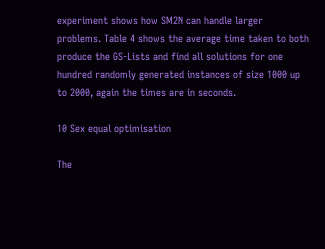experiment shows how SM2N can handle larger problems. Table 4 shows the average time taken to both produce the GS-Lists and find all solutions for one hundred randomly generated instances of size 1000 up to 2000, again the times are in seconds.

10 Sex equal optimisation

The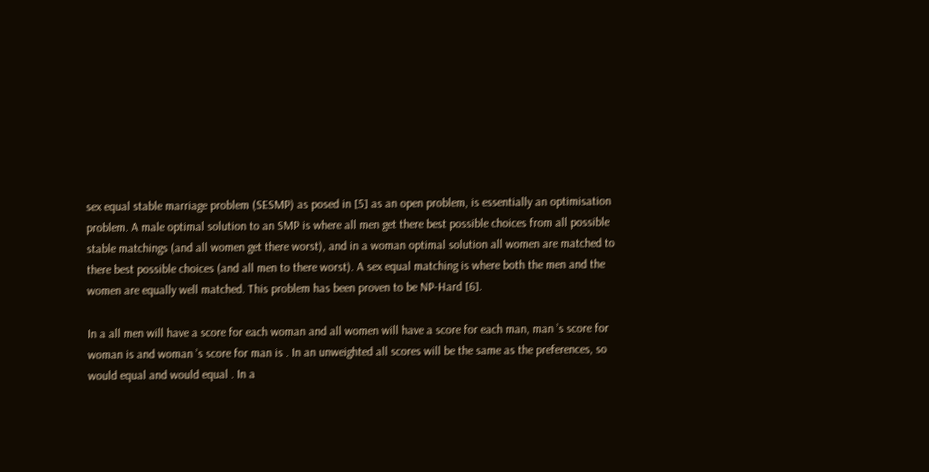sex equal stable marriage problem (SESMP) as posed in [5] as an open problem, is essentially an optimisation problem. A male optimal solution to an SMP is where all men get there best possible choices from all possible stable matchings (and all women get there worst), and in a woman optimal solution all women are matched to there best possible choices (and all men to there worst). A sex equal matching is where both the men and the women are equally well matched. This problem has been proven to be NP-Hard [6].

In a all men will have a score for each woman and all women will have a score for each man, man ’s score for woman is and woman ’s score for man is . In an unweighted all scores will be the same as the preferences, so would equal and would equal . In a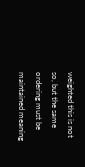weighted this is not so, but the same ordering must be maintained meaning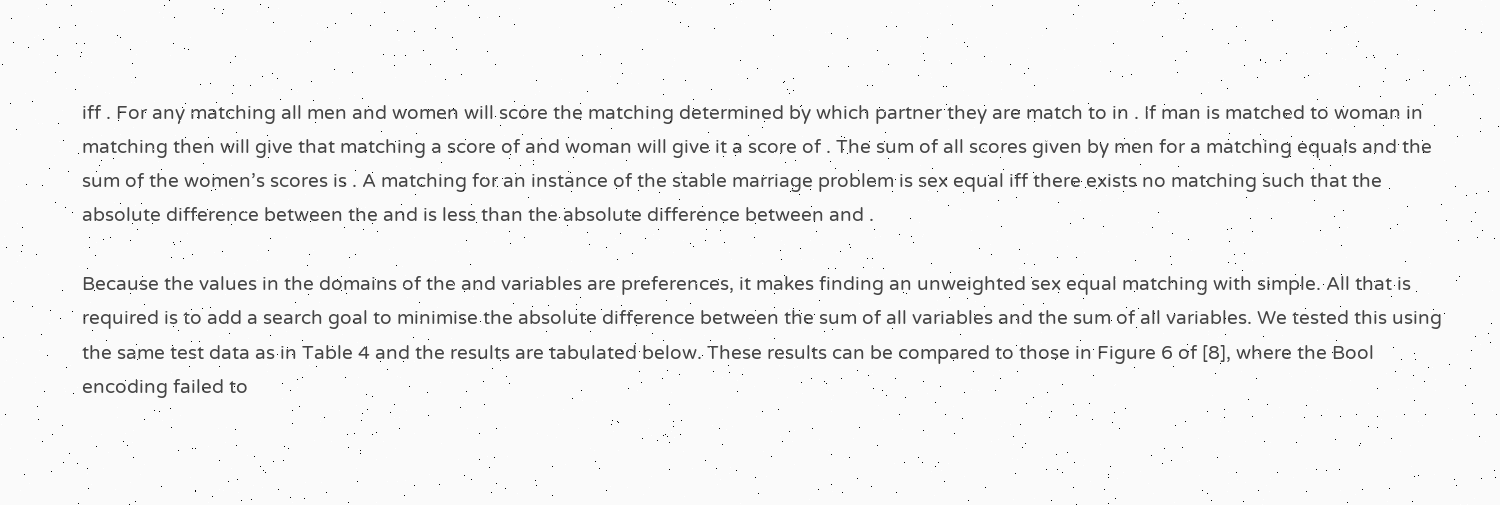iff . For any matching all men and women will score the matching determined by which partner they are match to in . If man is matched to woman in matching then will give that matching a score of and woman will give it a score of . The sum of all scores given by men for a matching equals and the sum of the women’s scores is . A matching for an instance of the stable marriage problem is sex equal iff there exists no matching such that the absolute difference between the and is less than the absolute difference between and .

Because the values in the domains of the and variables are preferences, it makes finding an unweighted sex equal matching with simple. All that is required is to add a search goal to minimise the absolute difference between the sum of all variables and the sum of all variables. We tested this using the same test data as in Table 4 and the results are tabulated below. These results can be compared to those in Figure 6 of [8], where the Bool encoding failed to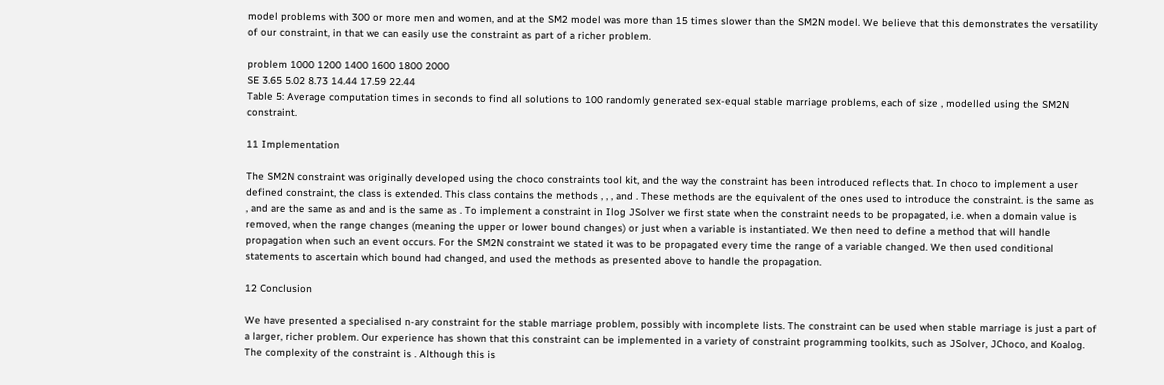model problems with 300 or more men and women, and at the SM2 model was more than 15 times slower than the SM2N model. We believe that this demonstrates the versatility of our constraint, in that we can easily use the constraint as part of a richer problem.

problem 1000 1200 1400 1600 1800 2000
SE 3.65 5.02 8.73 14.44 17.59 22.44
Table 5: Average computation times in seconds to find all solutions to 100 randomly generated sex-equal stable marriage problems, each of size , modelled using the SM2N constraint.

11 Implementation

The SM2N constraint was originally developed using the choco constraints tool kit, and the way the constraint has been introduced reflects that. In choco to implement a user defined constraint, the class is extended. This class contains the methods , , , and . These methods are the equivalent of the ones used to introduce the constraint. is the same as , and are the same as and and is the same as . To implement a constraint in Ilog JSolver we first state when the constraint needs to be propagated, i.e. when a domain value is removed, when the range changes (meaning the upper or lower bound changes) or just when a variable is instantiated. We then need to define a method that will handle propagation when such an event occurs. For the SM2N constraint we stated it was to be propagated every time the range of a variable changed. We then used conditional statements to ascertain which bound had changed, and used the methods as presented above to handle the propagation.

12 Conclusion

We have presented a specialised n-ary constraint for the stable marriage problem, possibly with incomplete lists. The constraint can be used when stable marriage is just a part of a larger, richer problem. Our experience has shown that this constraint can be implemented in a variety of constraint programming toolkits, such as JSolver, JChoco, and Koalog. The complexity of the constraint is . Although this is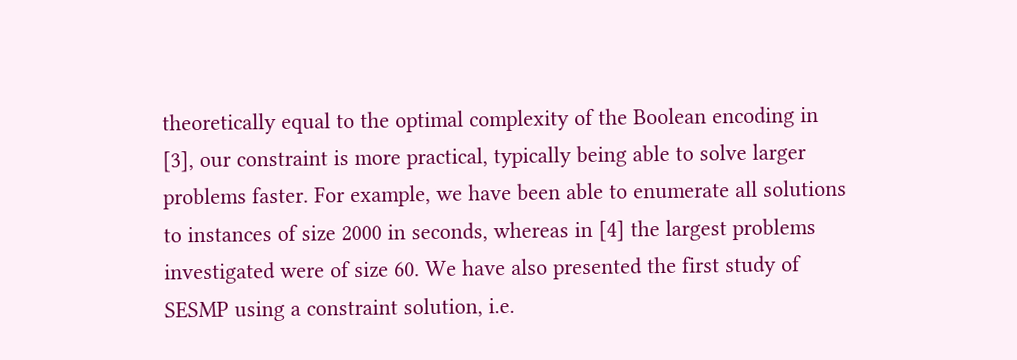theoretically equal to the optimal complexity of the Boolean encoding in [3], our constraint is more practical, typically being able to solve larger problems faster. For example, we have been able to enumerate all solutions to instances of size 2000 in seconds, whereas in [4] the largest problems investigated were of size 60. We have also presented the first study of SESMP using a constraint solution, i.e.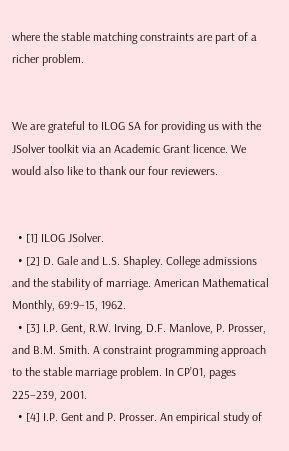where the stable matching constraints are part of a richer problem.


We are grateful to ILOG SA for providing us with the JSolver toolkit via an Academic Grant licence. We would also like to thank our four reviewers.


  • [1] ILOG JSolver.
  • [2] D. Gale and L.S. Shapley. College admissions and the stability of marriage. American Mathematical Monthly, 69:9–15, 1962.
  • [3] I.P. Gent, R.W. Irving, D.F. Manlove, P. Prosser, and B.M. Smith. A constraint programming approach to the stable marriage problem. In CP’01, pages 225–239, 2001.
  • [4] I.P. Gent and P. Prosser. An empirical study of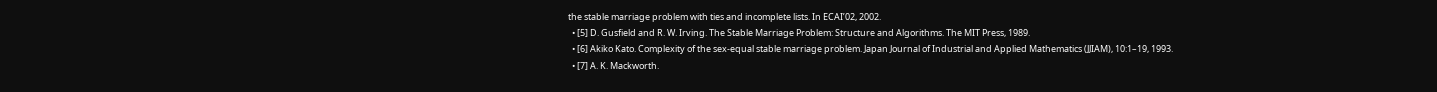the stable marriage problem with ties and incomplete lists. In ECAI’02, 2002.
  • [5] D. Gusfield and R. W. Irving. The Stable Marriage Problem: Structure and Algorithms. The MIT Press, 1989.
  • [6] Akiko Kato. Complexity of the sex-equal stable marriage problem. Japan Journal of Industrial and Applied Mathematics (JJIAM), 10:1–19, 1993.
  • [7] A. K. Mackworth.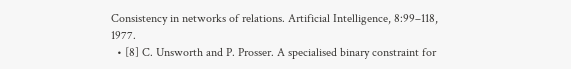Consistency in networks of relations. Artificial Intelligence, 8:99–118, 1977.
  • [8] C. Unsworth and P. Prosser. A specialised binary constraint for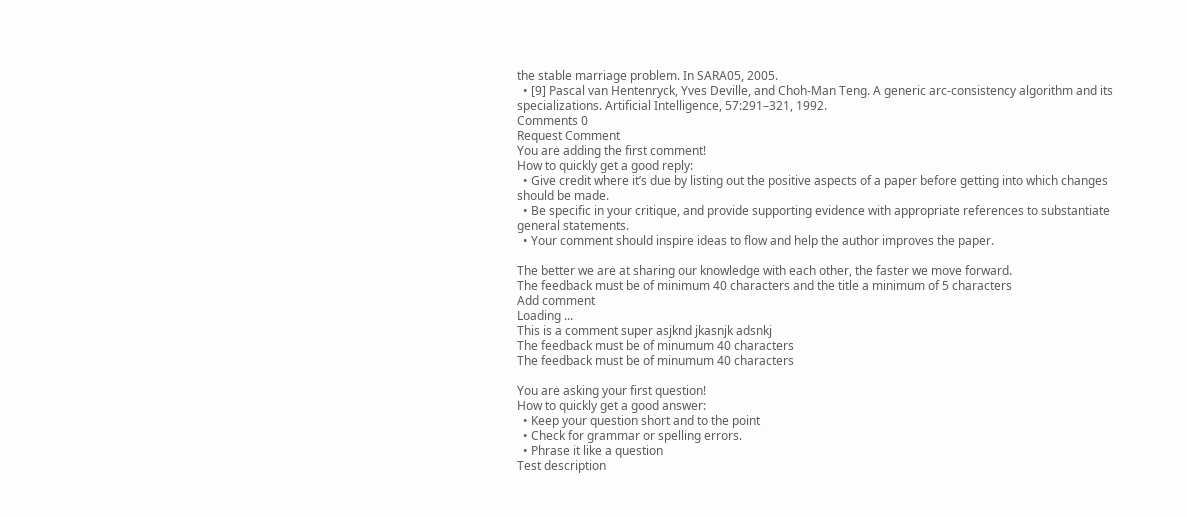the stable marriage problem. In SARA05, 2005.
  • [9] Pascal van Hentenryck, Yves Deville, and Choh-Man Teng. A generic arc-consistency algorithm and its specializations. Artificial Intelligence, 57:291–321, 1992.
Comments 0
Request Comment
You are adding the first comment!
How to quickly get a good reply:
  • Give credit where it’s due by listing out the positive aspects of a paper before getting into which changes should be made.
  • Be specific in your critique, and provide supporting evidence with appropriate references to substantiate general statements.
  • Your comment should inspire ideas to flow and help the author improves the paper.

The better we are at sharing our knowledge with each other, the faster we move forward.
The feedback must be of minimum 40 characters and the title a minimum of 5 characters
Add comment
Loading ...
This is a comment super asjknd jkasnjk adsnkj
The feedback must be of minumum 40 characters
The feedback must be of minumum 40 characters

You are asking your first question!
How to quickly get a good answer:
  • Keep your question short and to the point
  • Check for grammar or spelling errors.
  • Phrase it like a question
Test description